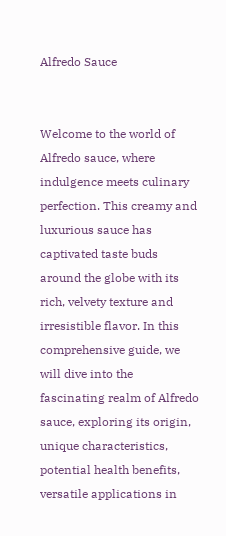Alfredo Sauce


Welcome to the world of Alfredo sauce, where indulgence meets culinary perfection. This creamy and luxurious sauce has captivated taste buds around the globe with its rich, velvety texture and irresistible flavor. In this comprehensive guide, we will dive into the fascinating realm of Alfredo sauce, exploring its origin, unique characteristics, potential health benefits, versatile applications in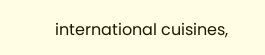international cuisines,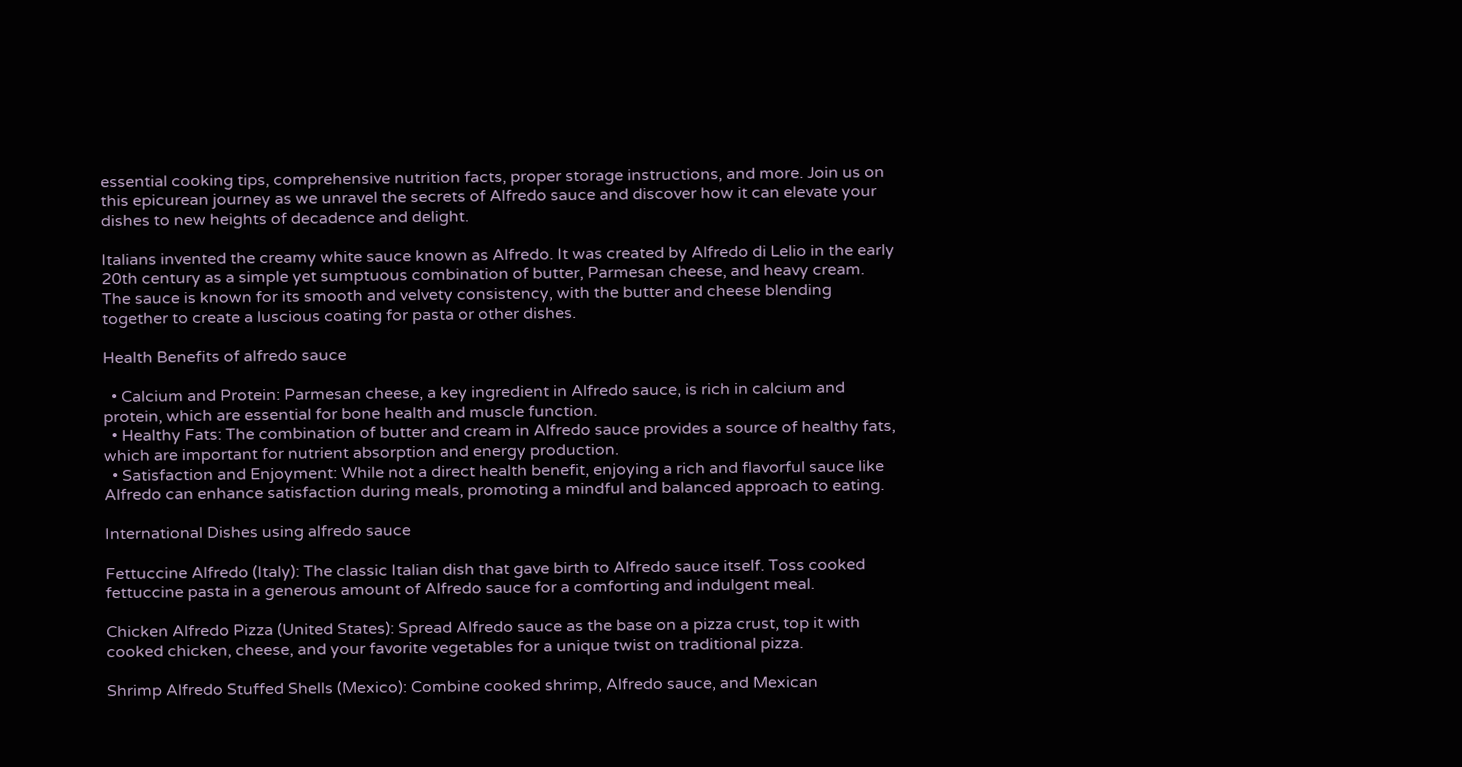essential cooking tips, comprehensive nutrition facts, proper storage instructions, and more. Join us on this epicurean journey as we unravel the secrets of Alfredo sauce and discover how it can elevate your dishes to new heights of decadence and delight.

Italians invented the creamy white sauce known as Alfredo. It was created by Alfredo di Lelio in the early 20th century as a simple yet sumptuous combination of butter, Parmesan cheese, and heavy cream. The sauce is known for its smooth and velvety consistency, with the butter and cheese blending together to create a luscious coating for pasta or other dishes.

Health Benefits of alfredo sauce

  • Calcium and Protein: Parmesan cheese, a key ingredient in Alfredo sauce, is rich in calcium and protein, which are essential for bone health and muscle function.
  • Healthy Fats: The combination of butter and cream in Alfredo sauce provides a source of healthy fats, which are important for nutrient absorption and energy production.
  • Satisfaction and Enjoyment: While not a direct health benefit, enjoying a rich and flavorful sauce like Alfredo can enhance satisfaction during meals, promoting a mindful and balanced approach to eating.

International Dishes using alfredo sauce

Fettuccine Alfredo (Italy): The classic Italian dish that gave birth to Alfredo sauce itself. Toss cooked fettuccine pasta in a generous amount of Alfredo sauce for a comforting and indulgent meal.

Chicken Alfredo Pizza (United States): Spread Alfredo sauce as the base on a pizza crust, top it with cooked chicken, cheese, and your favorite vegetables for a unique twist on traditional pizza.

Shrimp Alfredo Stuffed Shells (Mexico): Combine cooked shrimp, Alfredo sauce, and Mexican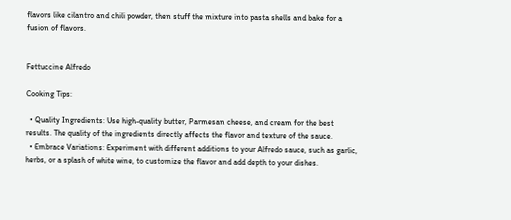flavors like cilantro and chili powder, then stuff the mixture into pasta shells and bake for a fusion of flavors.


Fettuccine Alfredo

Cooking Tips:

  • Quality Ingredients: Use high-quality butter, Parmesan cheese, and cream for the best results. The quality of the ingredients directly affects the flavor and texture of the sauce.
  • Embrace Variations: Experiment with different additions to your Alfredo sauce, such as garlic, herbs, or a splash of white wine, to customize the flavor and add depth to your dishes.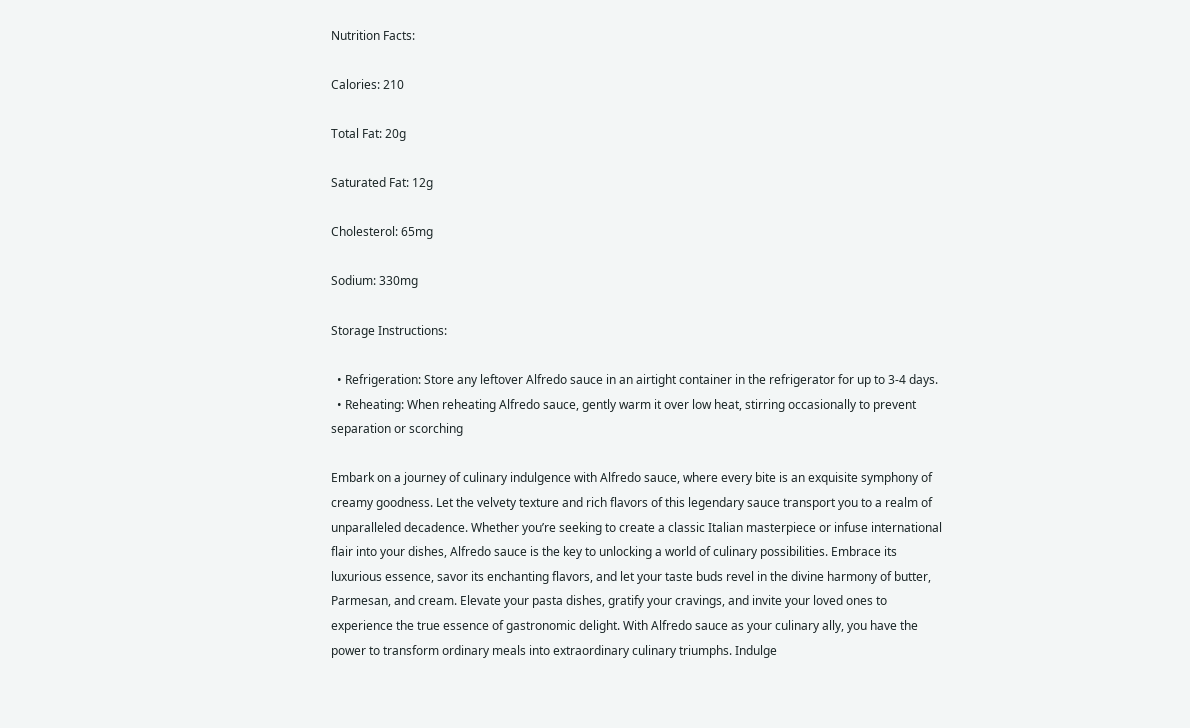Nutrition Facts:

Calories: 210

Total Fat: 20g

Saturated Fat: 12g

Cholesterol: 65mg

Sodium: 330mg

Storage Instructions:

  • Refrigeration: Store any leftover Alfredo sauce in an airtight container in the refrigerator for up to 3-4 days.
  • Reheating: When reheating Alfredo sauce, gently warm it over low heat, stirring occasionally to prevent separation or scorching

Embark on a journey of culinary indulgence with Alfredo sauce, where every bite is an exquisite symphony of creamy goodness. Let the velvety texture and rich flavors of this legendary sauce transport you to a realm of unparalleled decadence. Whether you’re seeking to create a classic Italian masterpiece or infuse international flair into your dishes, Alfredo sauce is the key to unlocking a world of culinary possibilities. Embrace its luxurious essence, savor its enchanting flavors, and let your taste buds revel in the divine harmony of butter, Parmesan, and cream. Elevate your pasta dishes, gratify your cravings, and invite your loved ones to experience the true essence of gastronomic delight. With Alfredo sauce as your culinary ally, you have the power to transform ordinary meals into extraordinary culinary triumphs. Indulge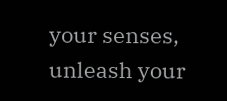your senses, unleash your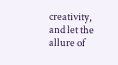creativity, and let the allure of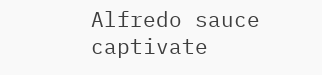Alfredo sauce captivate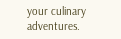your culinary adventures.